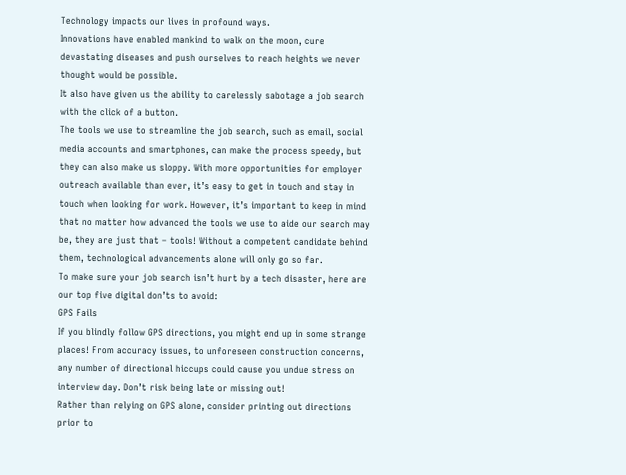Technology impacts our lives in profound ways.
Innovations have enabled mankind to walk on the moon, cure devastating diseases and push ourselves to reach heights we never thought would be possible.
It also have given us the ability to carelessly sabotage a job search with the click of a button.
The tools we use to streamline the job search, such as email, social media accounts and smartphones, can make the process speedy, but they can also make us sloppy. With more opportunities for employer outreach available than ever, it’s easy to get in touch and stay in touch when looking for work. However, it’s important to keep in mind that no matter how advanced the tools we use to aide our search may be, they are just that – tools! Without a competent candidate behind them, technological advancements alone will only go so far.
To make sure your job search isn’t hurt by a tech disaster, here are our top five digital don’ts to avoid:
GPS Fails
If you blindly follow GPS directions, you might end up in some strange places! From accuracy issues, to unforeseen construction concerns, any number of directional hiccups could cause you undue stress on interview day. Don’t risk being late or missing out!
Rather than relying on GPS alone, consider printing out directions prior to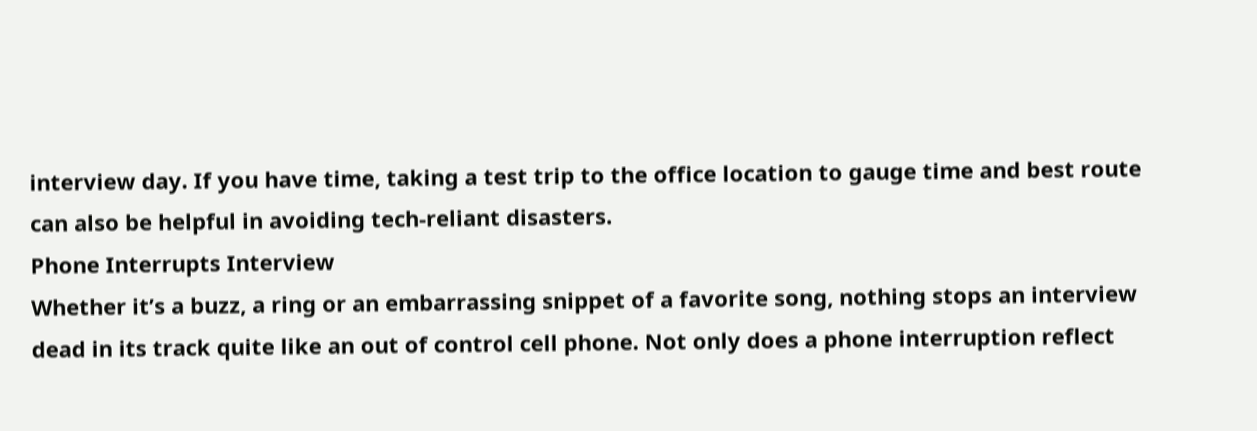interview day. If you have time, taking a test trip to the office location to gauge time and best route can also be helpful in avoiding tech-reliant disasters.
Phone Interrupts Interview
Whether it’s a buzz, a ring or an embarrassing snippet of a favorite song, nothing stops an interview dead in its track quite like an out of control cell phone. Not only does a phone interruption reflect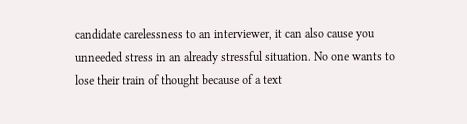candidate carelessness to an interviewer, it can also cause you unneeded stress in an already stressful situation. No one wants to lose their train of thought because of a text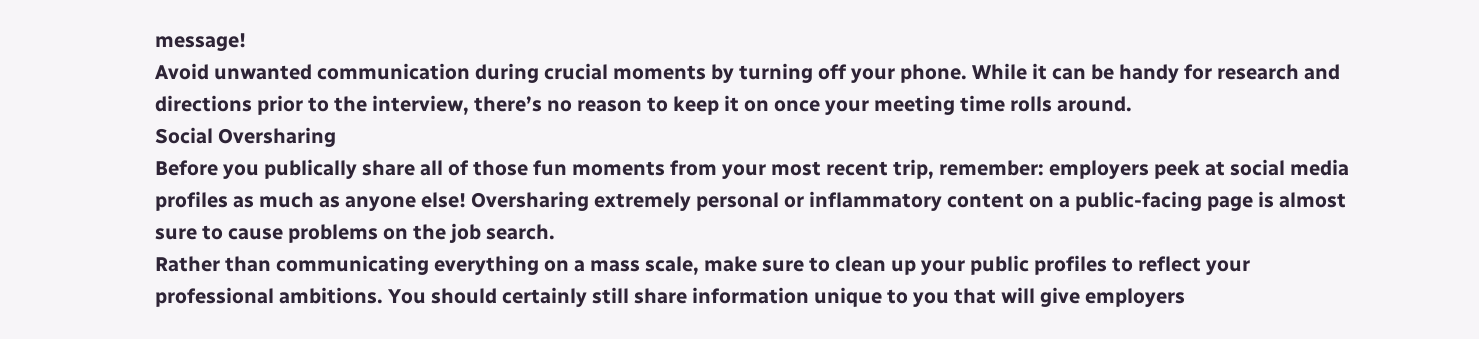message!
Avoid unwanted communication during crucial moments by turning off your phone. While it can be handy for research and directions prior to the interview, there’s no reason to keep it on once your meeting time rolls around.
Social Oversharing
Before you publically share all of those fun moments from your most recent trip, remember: employers peek at social media profiles as much as anyone else! Oversharing extremely personal or inflammatory content on a public-facing page is almost sure to cause problems on the job search.
Rather than communicating everything on a mass scale, make sure to clean up your public profiles to reflect your professional ambitions. You should certainly still share information unique to you that will give employers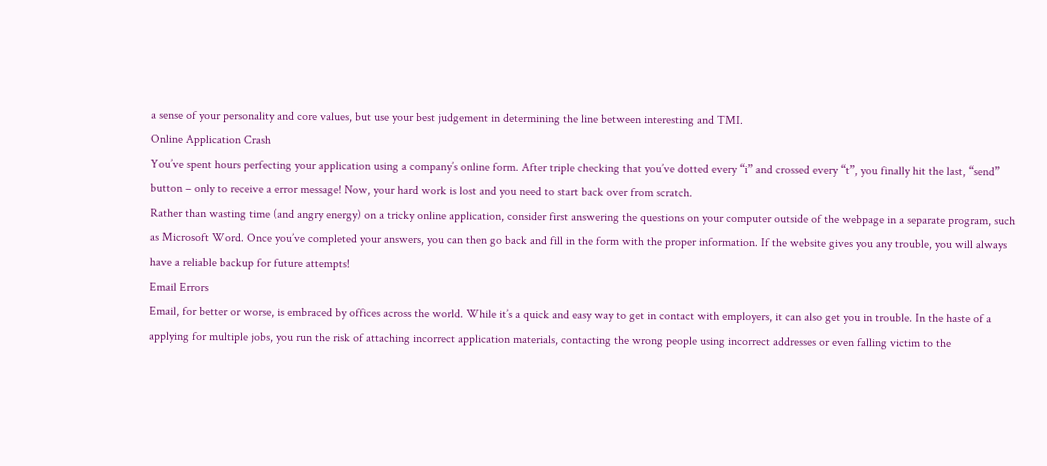a sense of your personality and core values, but use your best judgement in determining the line between interesting and TMI.
Online Application Crash
You’ve spent hours perfecting your application using a company’s online form. After triple checking that you’ve dotted every “i” and crossed every “t”, you finally hit the last, “send” button – only to receive a error message! Now, your hard work is lost and you need to start back over from scratch.
Rather than wasting time (and angry energy) on a tricky online application, consider first answering the questions on your computer outside of the webpage in a separate program, such as Microsoft Word. Once you’ve completed your answers, you can then go back and fill in the form with the proper information. If the website gives you any trouble, you will always have a reliable backup for future attempts!
Email Errors
Email, for better or worse, is embraced by offices across the world. While it’s a quick and easy way to get in contact with employers, it can also get you in trouble. In the haste of a applying for multiple jobs, you run the risk of attaching incorrect application materials, contacting the wrong people using incorrect addresses or even falling victim to the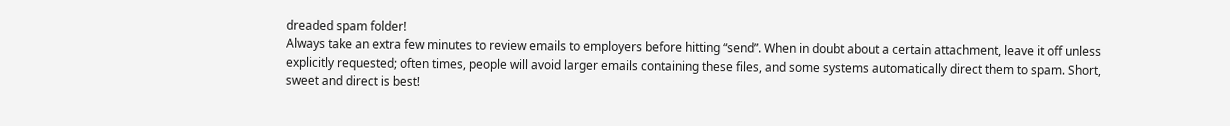dreaded spam folder!
Always take an extra few minutes to review emails to employers before hitting “send”. When in doubt about a certain attachment, leave it off unless explicitly requested; often times, people will avoid larger emails containing these files, and some systems automatically direct them to spam. Short, sweet and direct is best!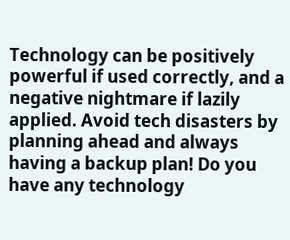Technology can be positively powerful if used correctly, and a negative nightmare if lazily applied. Avoid tech disasters by planning ahead and always having a backup plan! Do you have any technology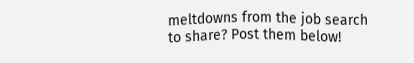meltdowns from the job search to share? Post them below!